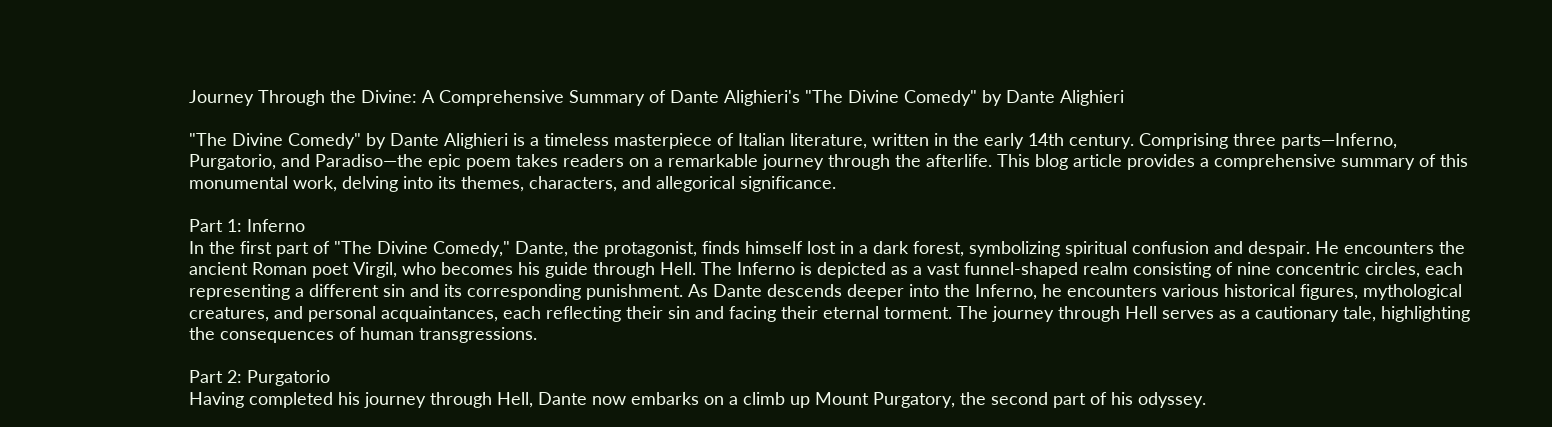Journey Through the Divine: A Comprehensive Summary of Dante Alighieri's "The Divine Comedy" by Dante Alighieri

"The Divine Comedy" by Dante Alighieri is a timeless masterpiece of Italian literature, written in the early 14th century. Comprising three parts—Inferno, Purgatorio, and Paradiso—the epic poem takes readers on a remarkable journey through the afterlife. This blog article provides a comprehensive summary of this monumental work, delving into its themes, characters, and allegorical significance.

Part 1: Inferno
In the first part of "The Divine Comedy," Dante, the protagonist, finds himself lost in a dark forest, symbolizing spiritual confusion and despair. He encounters the ancient Roman poet Virgil, who becomes his guide through Hell. The Inferno is depicted as a vast funnel-shaped realm consisting of nine concentric circles, each representing a different sin and its corresponding punishment. As Dante descends deeper into the Inferno, he encounters various historical figures, mythological creatures, and personal acquaintances, each reflecting their sin and facing their eternal torment. The journey through Hell serves as a cautionary tale, highlighting the consequences of human transgressions.

Part 2: Purgatorio
Having completed his journey through Hell, Dante now embarks on a climb up Mount Purgatory, the second part of his odyssey.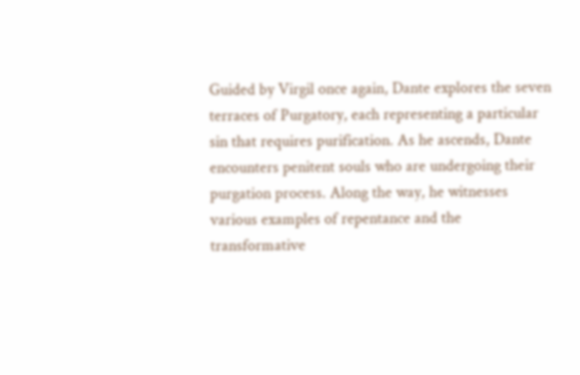Guided by Virgil once again, Dante explores the seven terraces of Purgatory, each representing a particular sin that requires purification. As he ascends, Dante encounters penitent souls who are undergoing their purgation process. Along the way, he witnesses various examples of repentance and the transformative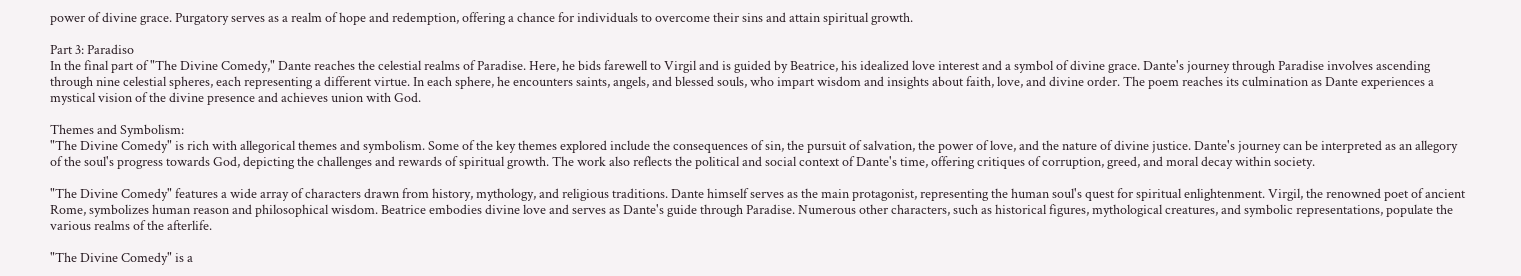power of divine grace. Purgatory serves as a realm of hope and redemption, offering a chance for individuals to overcome their sins and attain spiritual growth.

Part 3: Paradiso
In the final part of "The Divine Comedy," Dante reaches the celestial realms of Paradise. Here, he bids farewell to Virgil and is guided by Beatrice, his idealized love interest and a symbol of divine grace. Dante's journey through Paradise involves ascending through nine celestial spheres, each representing a different virtue. In each sphere, he encounters saints, angels, and blessed souls, who impart wisdom and insights about faith, love, and divine order. The poem reaches its culmination as Dante experiences a mystical vision of the divine presence and achieves union with God.

Themes and Symbolism:
"The Divine Comedy" is rich with allegorical themes and symbolism. Some of the key themes explored include the consequences of sin, the pursuit of salvation, the power of love, and the nature of divine justice. Dante's journey can be interpreted as an allegory of the soul's progress towards God, depicting the challenges and rewards of spiritual growth. The work also reflects the political and social context of Dante's time, offering critiques of corruption, greed, and moral decay within society.

"The Divine Comedy" features a wide array of characters drawn from history, mythology, and religious traditions. Dante himself serves as the main protagonist, representing the human soul's quest for spiritual enlightenment. Virgil, the renowned poet of ancient Rome, symbolizes human reason and philosophical wisdom. Beatrice embodies divine love and serves as Dante's guide through Paradise. Numerous other characters, such as historical figures, mythological creatures, and symbolic representations, populate the various realms of the afterlife.

"The Divine Comedy" is a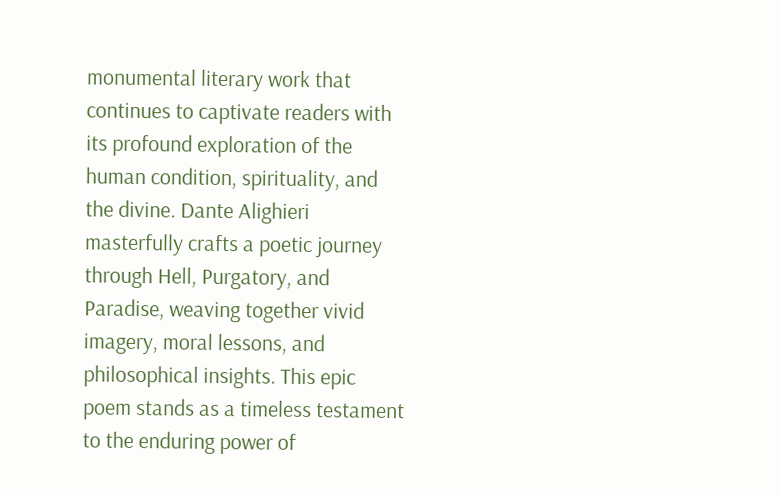monumental literary work that continues to captivate readers with its profound exploration of the human condition, spirituality, and the divine. Dante Alighieri masterfully crafts a poetic journey through Hell, Purgatory, and Paradise, weaving together vivid imagery, moral lessons, and philosophical insights. This epic poem stands as a timeless testament to the enduring power of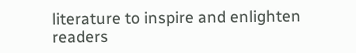literature to inspire and enlighten readers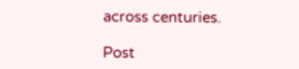across centuries.

Post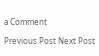a Comment

Previous Post Next Post